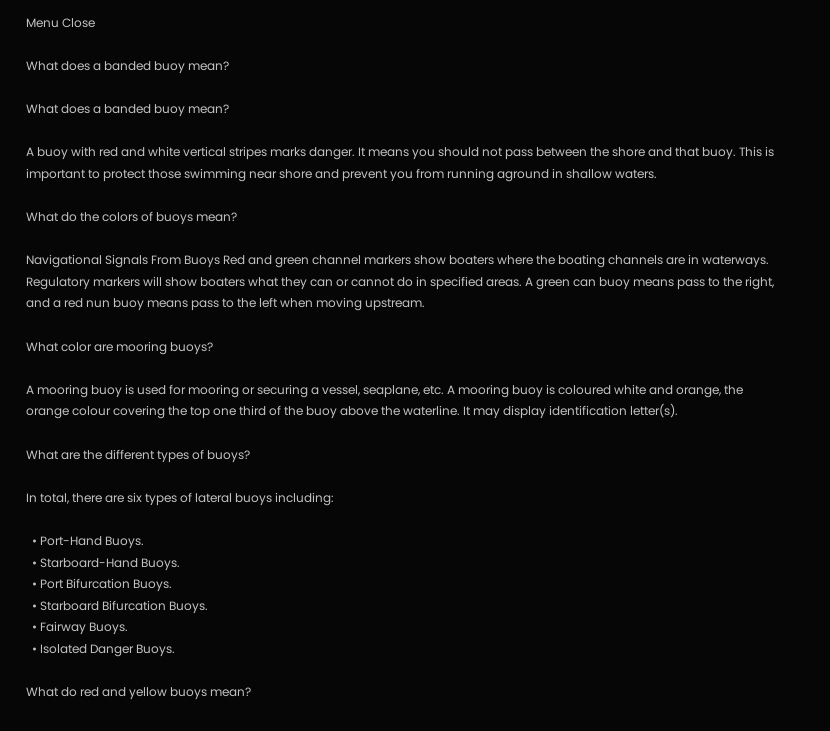Menu Close

What does a banded buoy mean?

What does a banded buoy mean?

A buoy with red and white vertical stripes marks danger. It means you should not pass between the shore and that buoy. This is important to protect those swimming near shore and prevent you from running aground in shallow waters.

What do the colors of buoys mean?

Navigational Signals From Buoys Red and green channel markers show boaters where the boating channels are in waterways. Regulatory markers will show boaters what they can or cannot do in specified areas. A green can buoy means pass to the right, and a red nun buoy means pass to the left when moving upstream.

What color are mooring buoys?

A mooring buoy is used for mooring or securing a vessel, seaplane, etc. A mooring buoy is coloured white and orange, the orange colour covering the top one third of the buoy above the waterline. It may display identification letter(s).

What are the different types of buoys?

In total, there are six types of lateral buoys including:

  • Port-Hand Buoys.
  • Starboard-Hand Buoys.
  • Port Bifurcation Buoys.
  • Starboard Bifurcation Buoys.
  • Fairway Buoys.
  • Isolated Danger Buoys.

What do red and yellow buoys mean?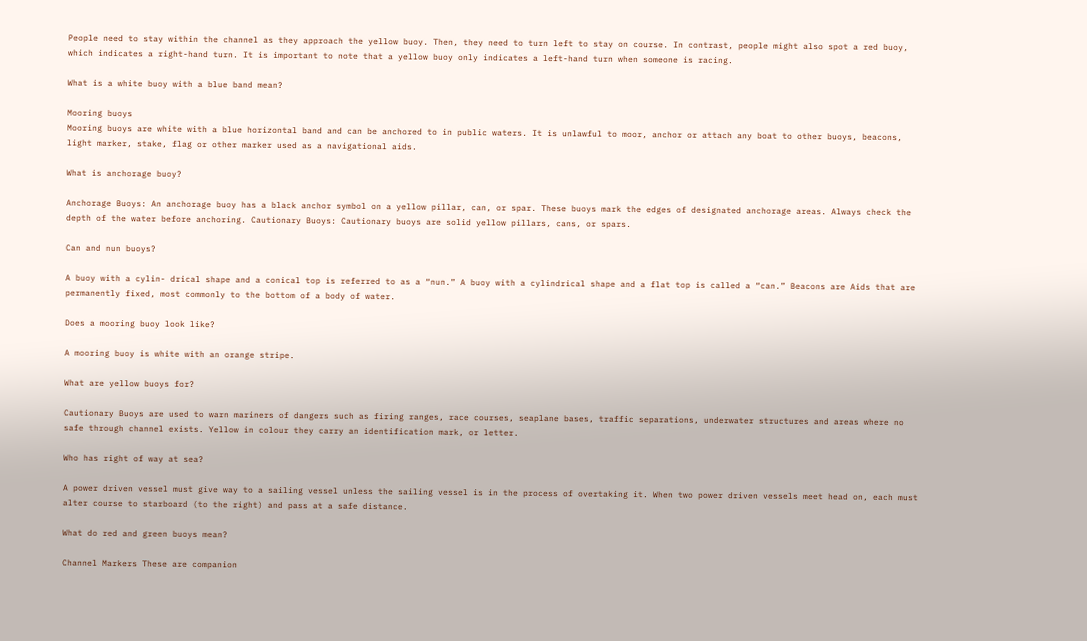People need to stay within the channel as they approach the yellow buoy. Then, they need to turn left to stay on course. In contrast, people might also spot a red buoy, which indicates a right-hand turn. It is important to note that a yellow buoy only indicates a left-hand turn when someone is racing.

What is a white buoy with a blue band mean?

Mooring buoys
Mooring buoys are white with a blue horizontal band and can be anchored to in public waters. It is unlawful to moor, anchor or attach any boat to other buoys, beacons, light marker, stake, flag or other marker used as a navigational aids.

What is anchorage buoy?

Anchorage Buoys: An anchorage buoy has a black anchor symbol on a yellow pillar, can, or spar. These buoys mark the edges of designated anchorage areas. Always check the depth of the water before anchoring. Cautionary Buoys: Cautionary buoys are solid yellow pillars, cans, or spars.

Can and nun buoys?

A buoy with a cylin- drical shape and a conical top is referred to as a “nun.” A buoy with a cylindrical shape and a flat top is called a “can.” Beacons are Aids that are permanently fixed, most commonly to the bottom of a body of water.

Does a mooring buoy look like?

A mooring buoy is white with an orange stripe.

What are yellow buoys for?

Cautionary Buoys are used to warn mariners of dangers such as firing ranges, race courses, seaplane bases, traffic separations, underwater structures and areas where no safe through channel exists. Yellow in colour they carry an identification mark, or letter.

Who has right of way at sea?

A power driven vessel must give way to a sailing vessel unless the sailing vessel is in the process of overtaking it. When two power driven vessels meet head on, each must alter course to starboard (to the right) and pass at a safe distance.

What do red and green buoys mean?

Channel Markers These are companion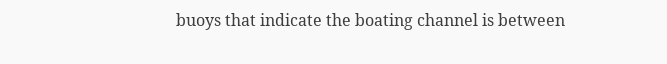buoys that indicate the boating channel is between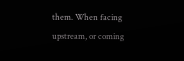them. When facing upstream, or coming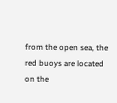from the open sea, the red buoys are located on the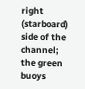right (starboard) side of the channel; the green buoys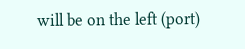will be on the left (port)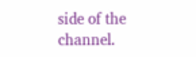side of the channel.